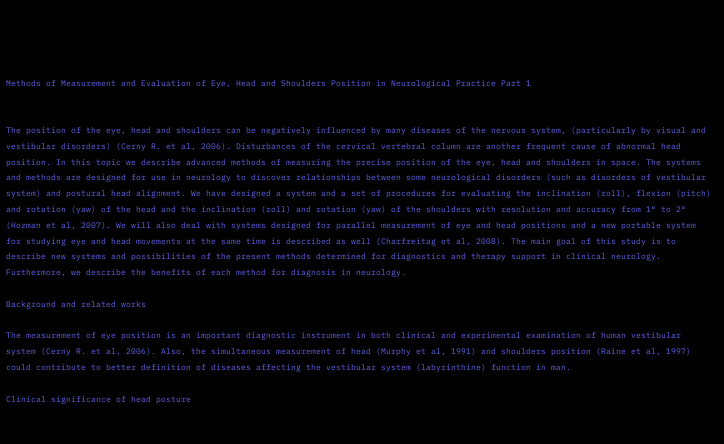Methods of Measurement and Evaluation of Eye, Head and Shoulders Position in Neurological Practice Part 1


The position of the eye, head and shoulders can be negatively influenced by many diseases of the nervous system, (particularly by visual and vestibular disorders) (Cerny R. et al, 2006). Disturbances of the cervical vertebral column are another frequent cause of abnormal head position. In this topic we describe advanced methods of measuring the precise position of the eye, head and shoulders in space. The systems and methods are designed for use in neurology to discover relationships between some neurological disorders (such as disorders of vestibular system) and postural head alignment. We have designed a system and a set of procedures for evaluating the inclination (roll), flexion (pitch) and rotation (yaw) of the head and the inclination (roll) and rotation (yaw) of the shoulders with resolution and accuracy from 1° to 2° (Hozman et al, 2007). We will also deal with systems designed for parallel measurement of eye and head positions and a new portable system for studying eye and head movements at the same time is described as well (Charfreitag et al, 2008). The main goal of this study is to describe new systems and possibilities of the present methods determined for diagnostics and therapy support in clinical neurology. Furthermore, we describe the benefits of each method for diagnosis in neurology.

Background and related works

The measurement of eye position is an important diagnostic instrument in both clinical and experimental examination of human vestibular system (Cerny R. et al, 2006). Also, the simultaneous measurement of head (Murphy et al, 1991) and shoulders position (Raine et al, 1997) could contribute to better definition of diseases affecting the vestibular system (labyrinthine) function in man.

Clinical significance of head posture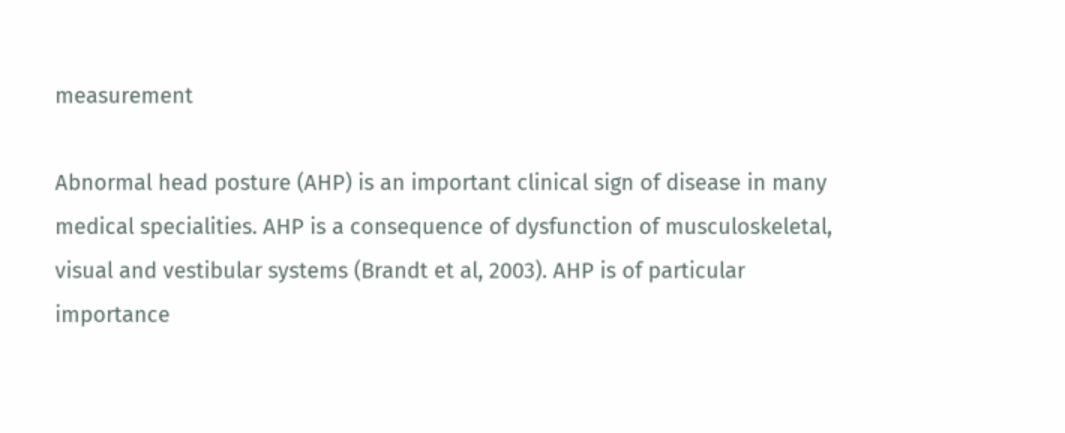measurement

Abnormal head posture (AHP) is an important clinical sign of disease in many medical specialities. AHP is a consequence of dysfunction of musculoskeletal, visual and vestibular systems (Brandt et al, 2003). AHP is of particular importance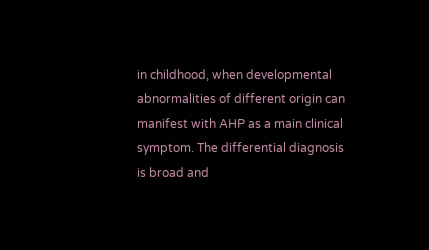in childhood, when developmental abnormalities of different origin can manifest with AHP as a main clinical symptom. The differential diagnosis is broad and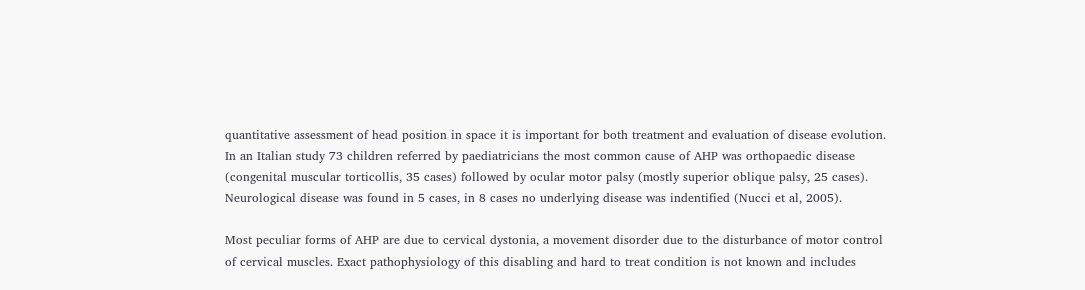quantitative assessment of head position in space it is important for both treatment and evaluation of disease evolution. In an Italian study 73 children referred by paediatricians the most common cause of AHP was orthopaedic disease (congenital muscular torticollis, 35 cases) followed by ocular motor palsy (mostly superior oblique palsy, 25 cases). Neurological disease was found in 5 cases, in 8 cases no underlying disease was indentified (Nucci et al, 2005).

Most peculiar forms of AHP are due to cervical dystonia, a movement disorder due to the disturbance of motor control of cervical muscles. Exact pathophysiology of this disabling and hard to treat condition is not known and includes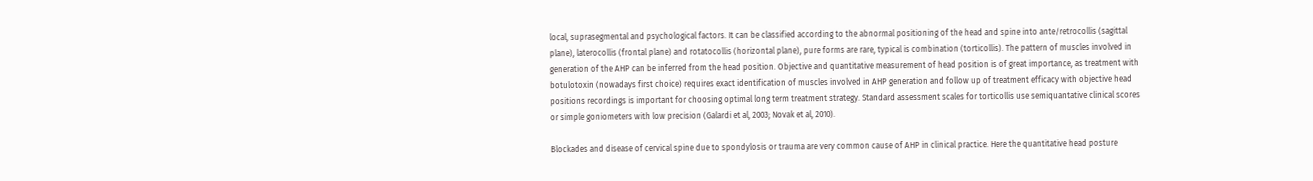local, suprasegmental and psychological factors. It can be classified according to the abnormal positioning of the head and spine into ante/retrocollis (sagittal plane), laterocollis (frontal plane) and rotatocollis (horizontal plane), pure forms are rare, typical is combination (torticollis). The pattern of muscles involved in generation of the AHP can be inferred from the head position. Objective and quantitative measurement of head position is of great importance, as treatment with botulotoxin (nowadays first choice) requires exact identification of muscles involved in AHP generation and follow up of treatment efficacy with objective head positions recordings is important for choosing optimal long term treatment strategy. Standard assessment scales for torticollis use semiquantative clinical scores or simple goniometers with low precision (Galardi et al, 2003; Novak et al, 2010).

Blockades and disease of cervical spine due to spondylosis or trauma are very common cause of AHP in clinical practice. Here the quantitative head posture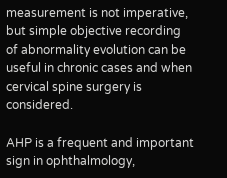measurement is not imperative, but simple objective recording of abnormality evolution can be useful in chronic cases and when cervical spine surgery is considered.

AHP is a frequent and important sign in ophthalmology,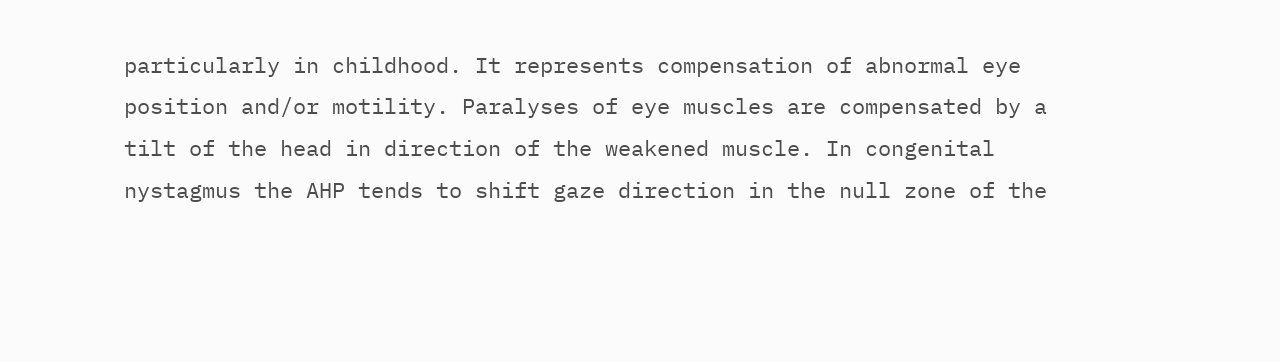particularly in childhood. It represents compensation of abnormal eye position and/or motility. Paralyses of eye muscles are compensated by a tilt of the head in direction of the weakened muscle. In congenital nystagmus the AHP tends to shift gaze direction in the null zone of the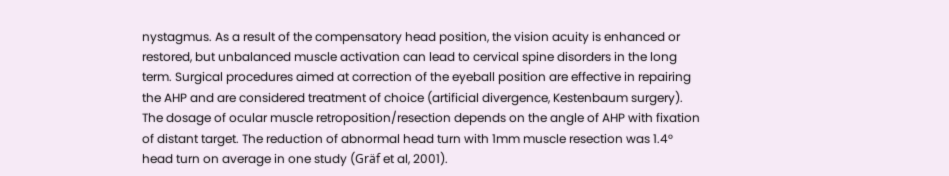nystagmus. As a result of the compensatory head position, the vision acuity is enhanced or restored, but unbalanced muscle activation can lead to cervical spine disorders in the long term. Surgical procedures aimed at correction of the eyeball position are effective in repairing the AHP and are considered treatment of choice (artificial divergence, Kestenbaum surgery). The dosage of ocular muscle retroposition/resection depends on the angle of AHP with fixation of distant target. The reduction of abnormal head turn with 1mm muscle resection was 1.4° head turn on average in one study (Gräf et al, 2001).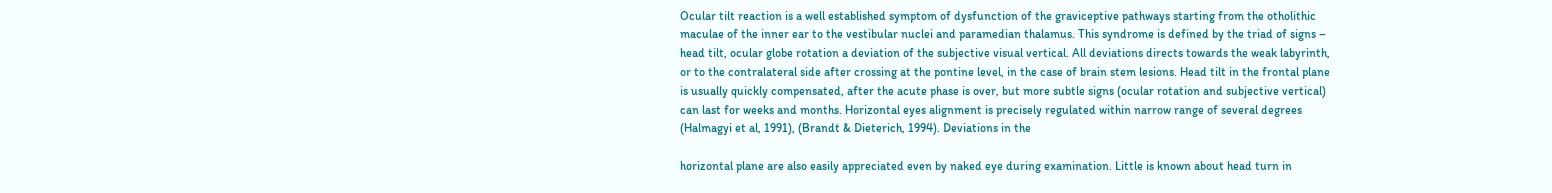Ocular tilt reaction is a well established symptom of dysfunction of the graviceptive pathways starting from the otholithic maculae of the inner ear to the vestibular nuclei and paramedian thalamus. This syndrome is defined by the triad of signs – head tilt, ocular globe rotation a deviation of the subjective visual vertical. All deviations directs towards the weak labyrinth, or to the contralateral side after crossing at the pontine level, in the case of brain stem lesions. Head tilt in the frontal plane is usually quickly compensated, after the acute phase is over, but more subtle signs (ocular rotation and subjective vertical) can last for weeks and months. Horizontal eyes alignment is precisely regulated within narrow range of several degrees (Halmagyi et al, 1991), (Brandt & Dieterich, 1994). Deviations in the

horizontal plane are also easily appreciated even by naked eye during examination. Little is known about head turn in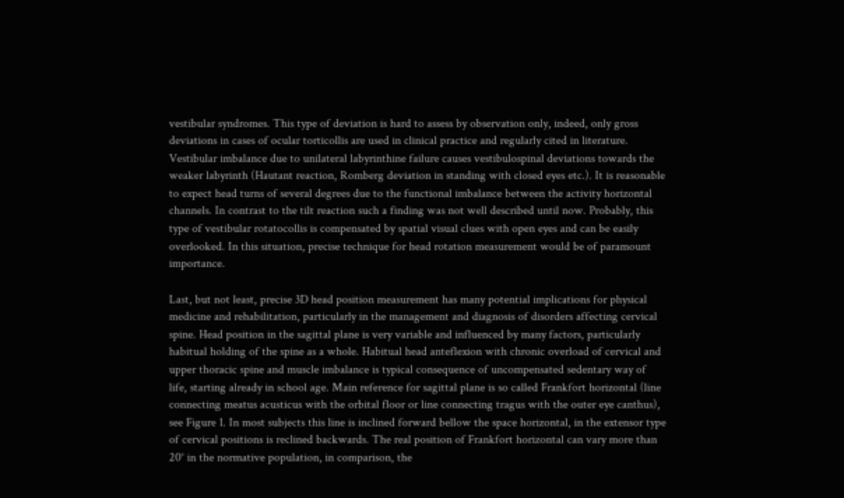vestibular syndromes. This type of deviation is hard to assess by observation only, indeed, only gross deviations in cases of ocular torticollis are used in clinical practice and regularly cited in literature. Vestibular imbalance due to unilateral labyrinthine failure causes vestibulospinal deviations towards the weaker labyrinth (Hautant reaction, Romberg deviation in standing with closed eyes etc.). It is reasonable to expect head turns of several degrees due to the functional imbalance between the activity horizontal channels. In contrast to the tilt reaction such a finding was not well described until now. Probably, this type of vestibular rotatocollis is compensated by spatial visual clues with open eyes and can be easily overlooked. In this situation, precise technique for head rotation measurement would be of paramount importance.

Last, but not least, precise 3D head position measurement has many potential implications for physical medicine and rehabilitation, particularly in the management and diagnosis of disorders affecting cervical spine. Head position in the sagittal plane is very variable and influenced by many factors, particularly habitual holding of the spine as a whole. Habitual head anteflexion with chronic overload of cervical and upper thoracic spine and muscle imbalance is typical consequence of uncompensated sedentary way of life, starting already in school age. Main reference for sagittal plane is so called Frankfort horizontal (line connecting meatus acusticus with the orbital floor or line connecting tragus with the outer eye canthus), see Figure 1. In most subjects this line is inclined forward bellow the space horizontal, in the extensor type of cervical positions is reclined backwards. The real position of Frankfort horizontal can vary more than 20° in the normative population, in comparison, the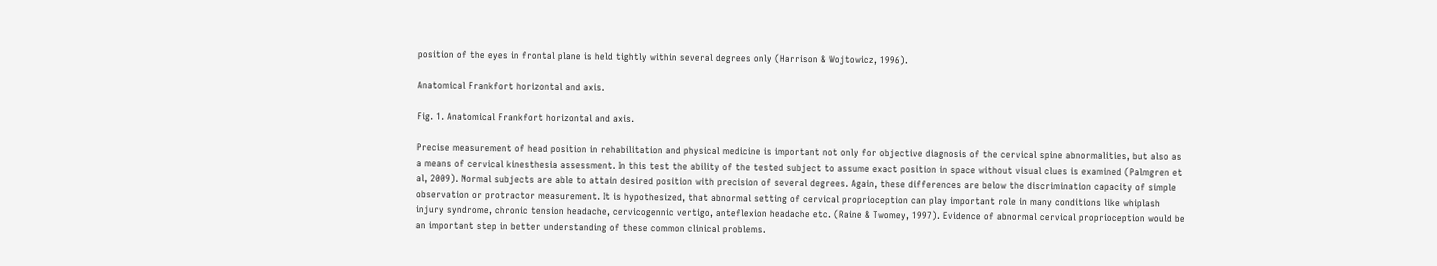position of the eyes in frontal plane is held tightly within several degrees only (Harrison & Wojtowicz, 1996).

Anatomical Frankfort horizontal and axis.

Fig. 1. Anatomical Frankfort horizontal and axis.

Precise measurement of head position in rehabilitation and physical medicine is important not only for objective diagnosis of the cervical spine abnormalities, but also as a means of cervical kinesthesia assessment. In this test the ability of the tested subject to assume exact position in space without visual clues is examined (Palmgren et al, 2009). Normal subjects are able to attain desired position with precision of several degrees. Again, these differences are below the discrimination capacity of simple observation or protractor measurement. It is hypothesized, that abnormal setting of cervical proprioception can play important role in many conditions like whiplash injury syndrome, chronic tension headache, cervicogennic vertigo, anteflexion headache etc. (Raine & Twomey, 1997). Evidence of abnormal cervical proprioception would be an important step in better understanding of these common clinical problems.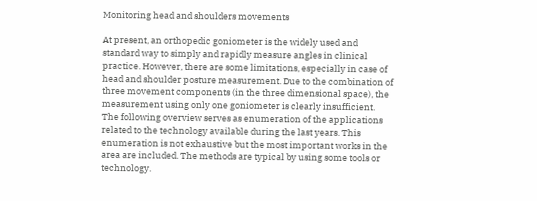Monitoring head and shoulders movements

At present, an orthopedic goniometer is the widely used and standard way to simply and rapidly measure angles in clinical practice. However, there are some limitations, especially in case of head and shoulder posture measurement. Due to the combination of three movement components (in the three dimensional space), the measurement using only one goniometer is clearly insufficient. The following overview serves as enumeration of the applications related to the technology available during the last years. This enumeration is not exhaustive but the most important works in the area are included. The methods are typical by using some tools or technology.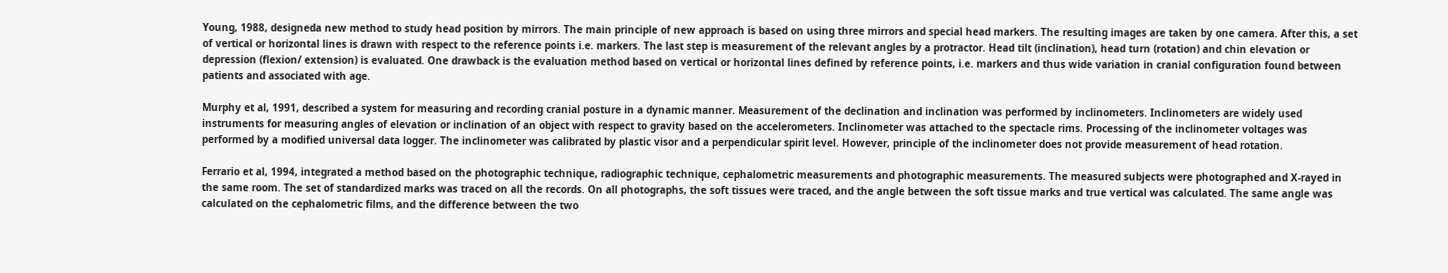Young, 1988, designeda new method to study head position by mirrors. The main principle of new approach is based on using three mirrors and special head markers. The resulting images are taken by one camera. After this, a set of vertical or horizontal lines is drawn with respect to the reference points i.e. markers. The last step is measurement of the relevant angles by a protractor. Head tilt (inclination), head turn (rotation) and chin elevation or depression (flexion/ extension) is evaluated. One drawback is the evaluation method based on vertical or horizontal lines defined by reference points, i.e. markers and thus wide variation in cranial configuration found between patients and associated with age.

Murphy et al, 1991, described a system for measuring and recording cranial posture in a dynamic manner. Measurement of the declination and inclination was performed by inclinometers. Inclinometers are widely used instruments for measuring angles of elevation or inclination of an object with respect to gravity based on the accelerometers. Inclinometer was attached to the spectacle rims. Processing of the inclinometer voltages was performed by a modified universal data logger. The inclinometer was calibrated by plastic visor and a perpendicular spirit level. However, principle of the inclinometer does not provide measurement of head rotation.

Ferrario et al, 1994, integrated a method based on the photographic technique, radiographic technique, cephalometric measurements and photographic measurements. The measured subjects were photographed and X-rayed in the same room. The set of standardized marks was traced on all the records. On all photographs, the soft tissues were traced, and the angle between the soft tissue marks and true vertical was calculated. The same angle was calculated on the cephalometric films, and the difference between the two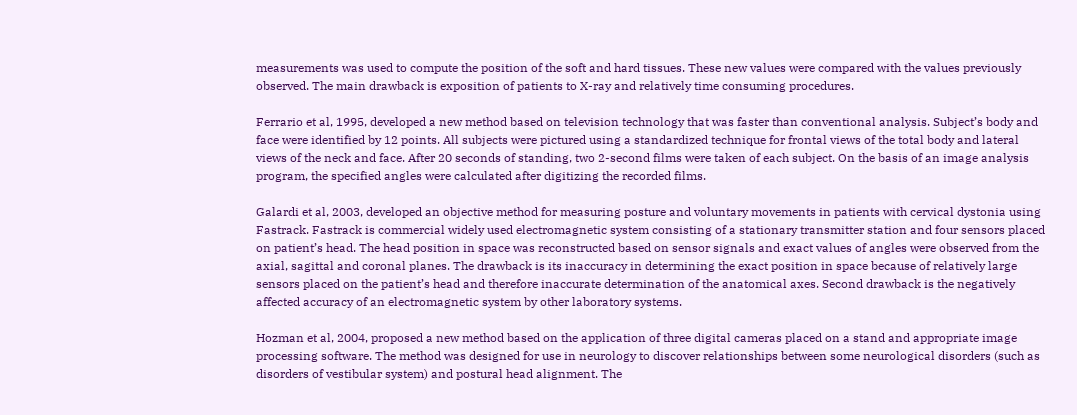measurements was used to compute the position of the soft and hard tissues. These new values were compared with the values previously observed. The main drawback is exposition of patients to X-ray and relatively time consuming procedures.

Ferrario et al, 1995, developed a new method based on television technology that was faster than conventional analysis. Subject’s body and face were identified by 12 points. All subjects were pictured using a standardized technique for frontal views of the total body and lateral views of the neck and face. After 20 seconds of standing, two 2-second films were taken of each subject. On the basis of an image analysis program, the specified angles were calculated after digitizing the recorded films.

Galardi et al, 2003, developed an objective method for measuring posture and voluntary movements in patients with cervical dystonia using Fastrack. Fastrack is commercial widely used electromagnetic system consisting of a stationary transmitter station and four sensors placed on patient’s head. The head position in space was reconstructed based on sensor signals and exact values of angles were observed from the axial, sagittal and coronal planes. The drawback is its inaccuracy in determining the exact position in space because of relatively large sensors placed on the patient’s head and therefore inaccurate determination of the anatomical axes. Second drawback is the negatively affected accuracy of an electromagnetic system by other laboratory systems.

Hozman et al, 2004, proposed a new method based on the application of three digital cameras placed on a stand and appropriate image processing software. The method was designed for use in neurology to discover relationships between some neurological disorders (such as disorders of vestibular system) and postural head alignment. The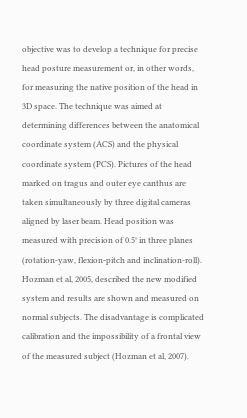objective was to develop a technique for precise head posture measurement or, in other words, for measuring the native position of the head in 3D space. The technique was aimed at determining differences between the anatomical coordinate system (ACS) and the physical coordinate system (PCS). Pictures of the head marked on tragus and outer eye canthus are taken simultaneously by three digital cameras aligned by laser beam. Head position was measured with precision of 0.5° in three planes (rotation-yaw, flexion-pitch and inclination-roll). Hozman et al, 2005, described the new modified system and results are shown and measured on normal subjects. The disadvantage is complicated calibration and the impossibility of a frontal view of the measured subject (Hozman et al, 2007).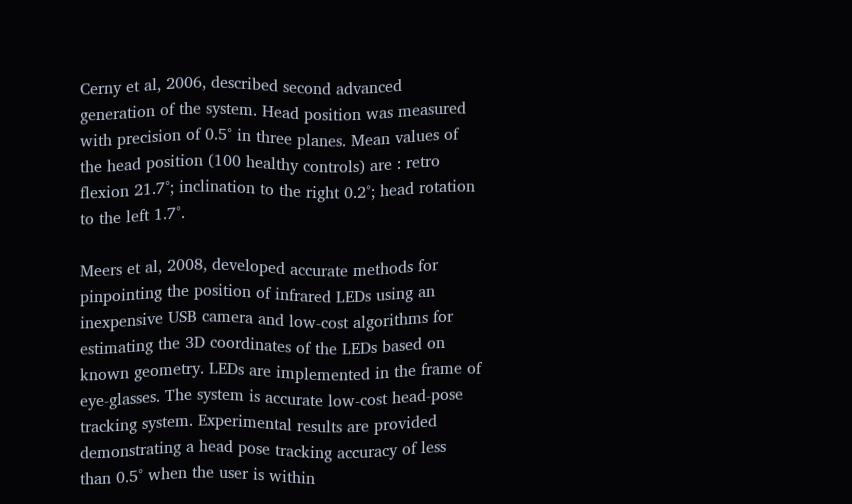Cerny et al, 2006, described second advanced generation of the system. Head position was measured with precision of 0.5° in three planes. Mean values of the head position (100 healthy controls) are : retro flexion 21.7°; inclination to the right 0.2°; head rotation to the left 1.7°.

Meers et al, 2008, developed accurate methods for pinpointing the position of infrared LEDs using an inexpensive USB camera and low-cost algorithms for estimating the 3D coordinates of the LEDs based on known geometry. LEDs are implemented in the frame of eye-glasses. The system is accurate low-cost head-pose tracking system. Experimental results are provided demonstrating a head pose tracking accuracy of less than 0.5° when the user is within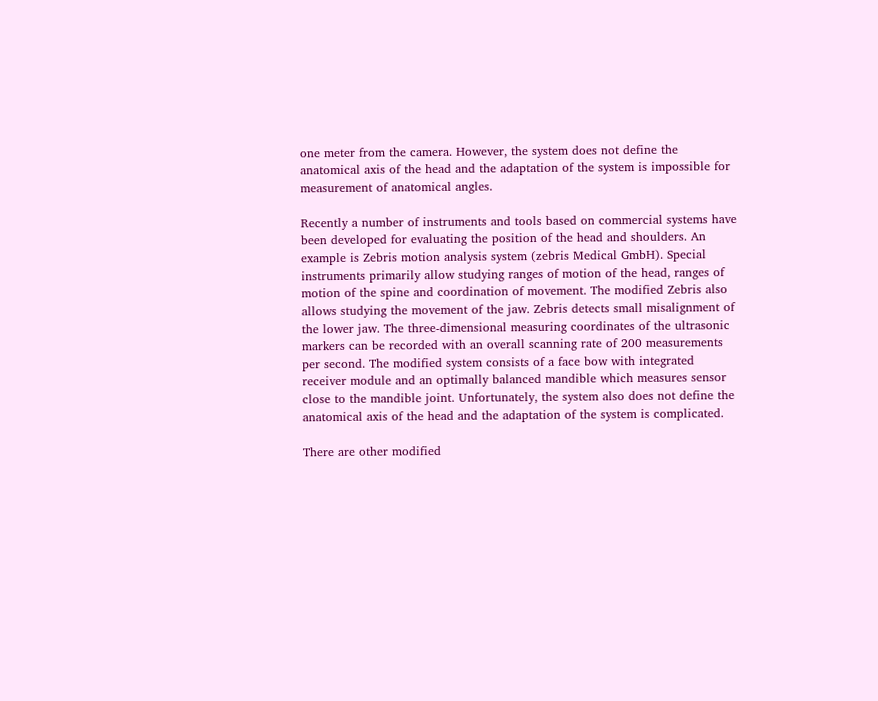one meter from the camera. However, the system does not define the anatomical axis of the head and the adaptation of the system is impossible for measurement of anatomical angles.

Recently a number of instruments and tools based on commercial systems have been developed for evaluating the position of the head and shoulders. An example is Zebris motion analysis system (zebris Medical GmbH). Special instruments primarily allow studying ranges of motion of the head, ranges of motion of the spine and coordination of movement. The modified Zebris also allows studying the movement of the jaw. Zebris detects small misalignment of the lower jaw. The three-dimensional measuring coordinates of the ultrasonic markers can be recorded with an overall scanning rate of 200 measurements per second. The modified system consists of a face bow with integrated receiver module and an optimally balanced mandible which measures sensor close to the mandible joint. Unfortunately, the system also does not define the anatomical axis of the head and the adaptation of the system is complicated.

There are other modified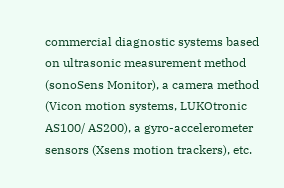commercial diagnostic systems based on ultrasonic measurement method (sonoSens Monitor), a camera method (Vicon motion systems, LUKOtronic AS100/ AS200), a gyro-accelerometer sensors (Xsens motion trackers), etc.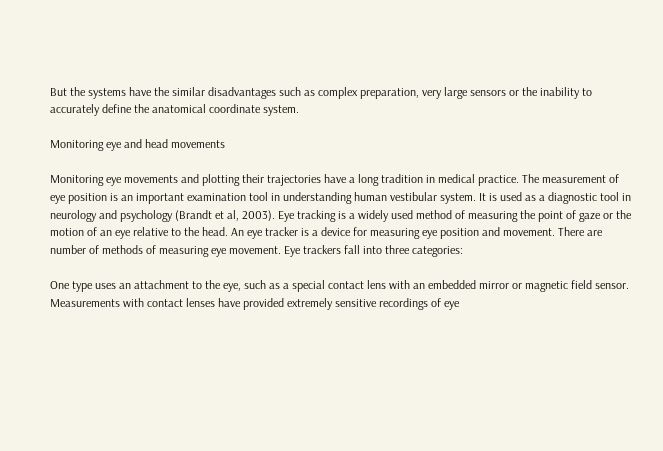But the systems have the similar disadvantages such as complex preparation, very large sensors or the inability to accurately define the anatomical coordinate system.

Monitoring eye and head movements

Monitoring eye movements and plotting their trajectories have a long tradition in medical practice. The measurement of eye position is an important examination tool in understanding human vestibular system. It is used as a diagnostic tool in neurology and psychology (Brandt et al, 2003). Eye tracking is a widely used method of measuring the point of gaze or the motion of an eye relative to the head. An eye tracker is a device for measuring eye position and movement. There are number of methods of measuring eye movement. Eye trackers fall into three categories:

One type uses an attachment to the eye, such as a special contact lens with an embedded mirror or magnetic field sensor. Measurements with contact lenses have provided extremely sensitive recordings of eye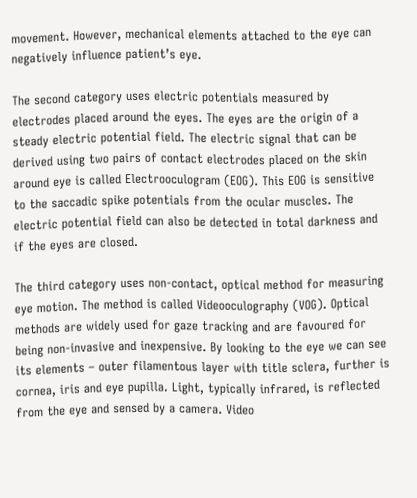movement. However, mechanical elements attached to the eye can negatively influence patient’s eye.

The second category uses electric potentials measured by electrodes placed around the eyes. The eyes are the origin of a steady electric potential field. The electric signal that can be derived using two pairs of contact electrodes placed on the skin around eye is called Electrooculogram (EOG). This EOG is sensitive to the saccadic spike potentials from the ocular muscles. The electric potential field can also be detected in total darkness and if the eyes are closed.

The third category uses non-contact, optical method for measuring eye motion. The method is called Videooculography (VOG). Optical methods are widely used for gaze tracking and are favoured for being non-invasive and inexpensive. By looking to the eye we can see its elements – outer filamentous layer with title sclera, further is cornea, iris and eye pupilla. Light, typically infrared, is reflected from the eye and sensed by a camera. Video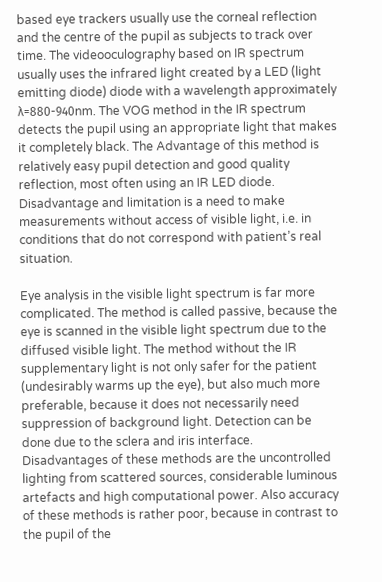based eye trackers usually use the corneal reflection and the centre of the pupil as subjects to track over time. The videooculography based on IR spectrum usually uses the infrared light created by a LED (light emitting diode) diode with a wavelength approximately λ=880-940nm. The VOG method in the IR spectrum detects the pupil using an appropriate light that makes it completely black. The Advantage of this method is relatively easy pupil detection and good quality reflection, most often using an IR LED diode. Disadvantage and limitation is a need to make measurements without access of visible light, i.e. in conditions that do not correspond with patient’s real situation.

Eye analysis in the visible light spectrum is far more complicated. The method is called passive, because the eye is scanned in the visible light spectrum due to the diffused visible light. The method without the IR supplementary light is not only safer for the patient (undesirably warms up the eye), but also much more preferable, because it does not necessarily need suppression of background light. Detection can be done due to the sclera and iris interface. Disadvantages of these methods are the uncontrolled lighting from scattered sources, considerable luminous artefacts and high computational power. Also accuracy of these methods is rather poor, because in contrast to the pupil of the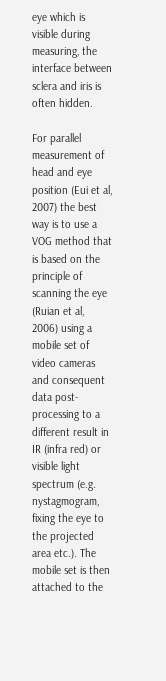eye which is visible during measuring, the interface between sclera and iris is often hidden.

For parallel measurement of head and eye position (Eui et al, 2007) the best way is to use a VOG method that is based on the principle of scanning the eye (Ruian et al, 2006) using a mobile set of video cameras and consequent data post-processing to a different result in IR (infra red) or visible light spectrum (e.g. nystagmogram, fixing the eye to the projected area etc.). The mobile set is then attached to the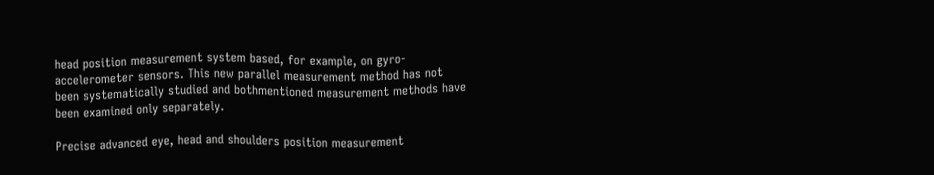head position measurement system based, for example, on gyro-accelerometer sensors. This new parallel measurement method has not been systematically studied and bothmentioned measurement methods have been examined only separately.

Precise advanced eye, head and shoulders position measurement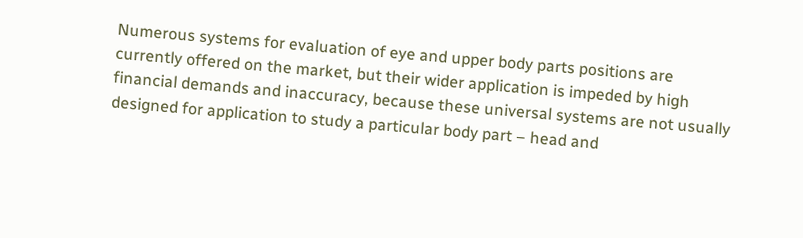Numerous systems for evaluation of eye and upper body parts positions are currently offered on the market, but their wider application is impeded by high financial demands and inaccuracy, because these universal systems are not usually designed for application to study a particular body part – head and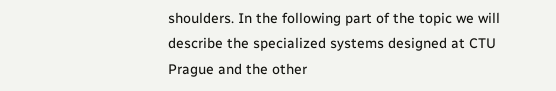shoulders. In the following part of the topic we will describe the specialized systems designed at CTU Prague and the other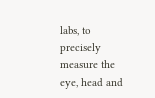labs, to precisely measure the eye, head and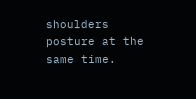shoulders posture at the same time.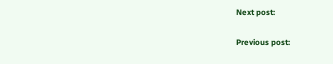Next post:

Previous post: